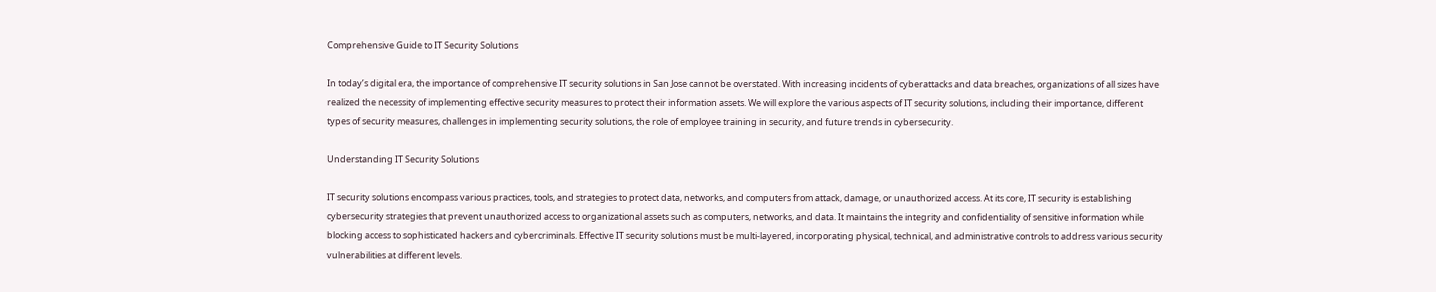Comprehensive Guide to IT Security Solutions

In today’s digital era, the importance of comprehensive IT security solutions in San Jose cannot be overstated. With increasing incidents of cyberattacks and data breaches, organizations of all sizes have realized the necessity of implementing effective security measures to protect their information assets. We will explore the various aspects of IT security solutions, including their importance, different types of security measures, challenges in implementing security solutions, the role of employee training in security, and future trends in cybersecurity.

Understanding IT Security Solutions

IT security solutions encompass various practices, tools, and strategies to protect data, networks, and computers from attack, damage, or unauthorized access. At its core, IT security is establishing cybersecurity strategies that prevent unauthorized access to organizational assets such as computers, networks, and data. It maintains the integrity and confidentiality of sensitive information while blocking access to sophisticated hackers and cybercriminals. Effective IT security solutions must be multi-layered, incorporating physical, technical, and administrative controls to address various security vulnerabilities at different levels.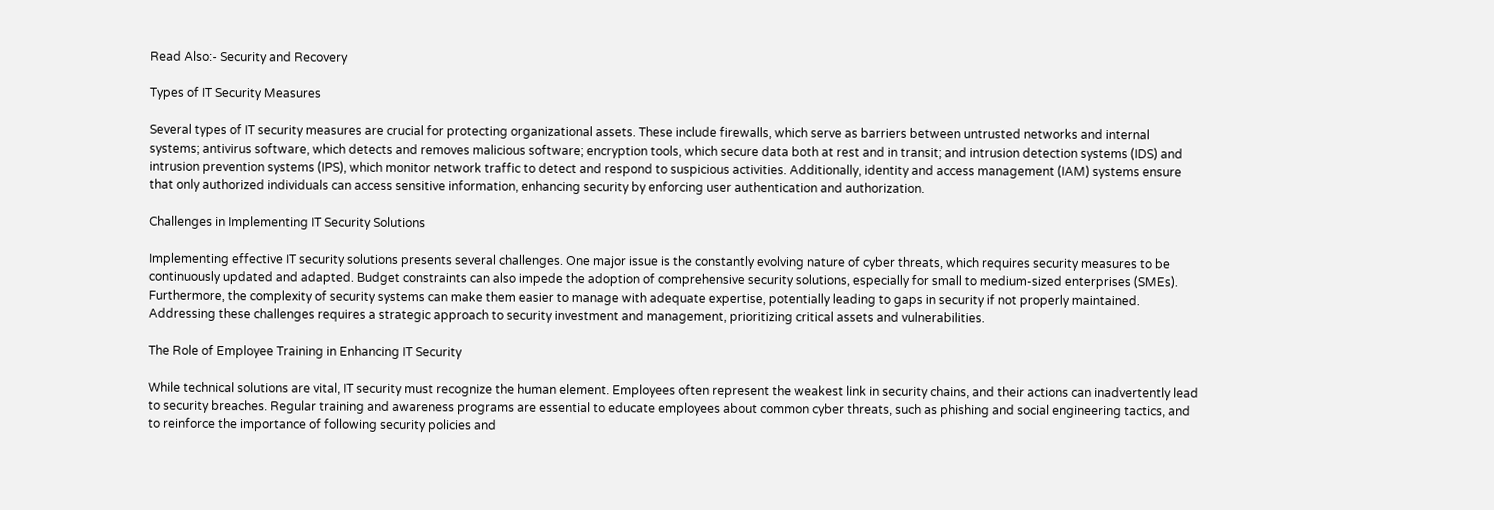Read Also:- Security and Recovery

Types of IT Security Measures

Several types of IT security measures are crucial for protecting organizational assets. These include firewalls, which serve as barriers between untrusted networks and internal systems; antivirus software, which detects and removes malicious software; encryption tools, which secure data both at rest and in transit; and intrusion detection systems (IDS) and intrusion prevention systems (IPS), which monitor network traffic to detect and respond to suspicious activities. Additionally, identity and access management (IAM) systems ensure that only authorized individuals can access sensitive information, enhancing security by enforcing user authentication and authorization.

Challenges in Implementing IT Security Solutions

Implementing effective IT security solutions presents several challenges. One major issue is the constantly evolving nature of cyber threats, which requires security measures to be continuously updated and adapted. Budget constraints can also impede the adoption of comprehensive security solutions, especially for small to medium-sized enterprises (SMEs). Furthermore, the complexity of security systems can make them easier to manage with adequate expertise, potentially leading to gaps in security if not properly maintained. Addressing these challenges requires a strategic approach to security investment and management, prioritizing critical assets and vulnerabilities.

The Role of Employee Training in Enhancing IT Security

While technical solutions are vital, IT security must recognize the human element. Employees often represent the weakest link in security chains, and their actions can inadvertently lead to security breaches. Regular training and awareness programs are essential to educate employees about common cyber threats, such as phishing and social engineering tactics, and to reinforce the importance of following security policies and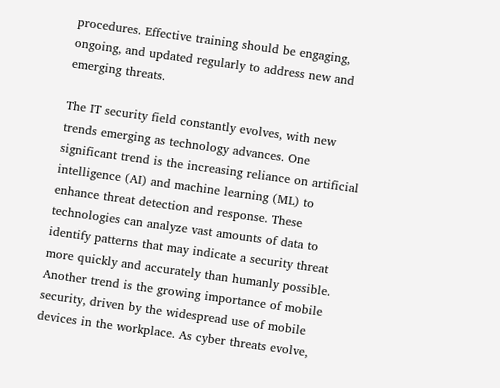procedures. Effective training should be engaging, ongoing, and updated regularly to address new and emerging threats.

The IT security field constantly evolves, with new trends emerging as technology advances. One significant trend is the increasing reliance on artificial intelligence (AI) and machine learning (ML) to enhance threat detection and response. These technologies can analyze vast amounts of data to identify patterns that may indicate a security threat more quickly and accurately than humanly possible. Another trend is the growing importance of mobile security, driven by the widespread use of mobile devices in the workplace. As cyber threats evolve,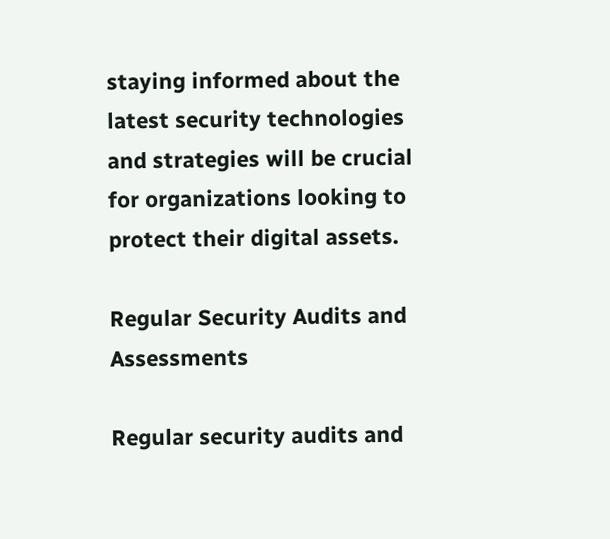staying informed about the latest security technologies and strategies will be crucial for organizations looking to protect their digital assets.

Regular Security Audits and Assessments

Regular security audits and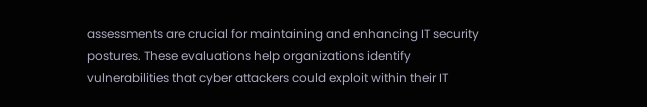assessments are crucial for maintaining and enhancing IT security postures. These evaluations help organizations identify vulnerabilities that cyber attackers could exploit within their IT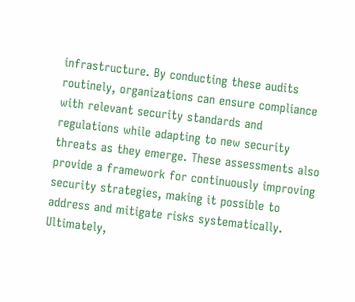infrastructure. By conducting these audits routinely, organizations can ensure compliance with relevant security standards and regulations while adapting to new security threats as they emerge. These assessments also provide a framework for continuously improving security strategies, making it possible to address and mitigate risks systematically. Ultimately,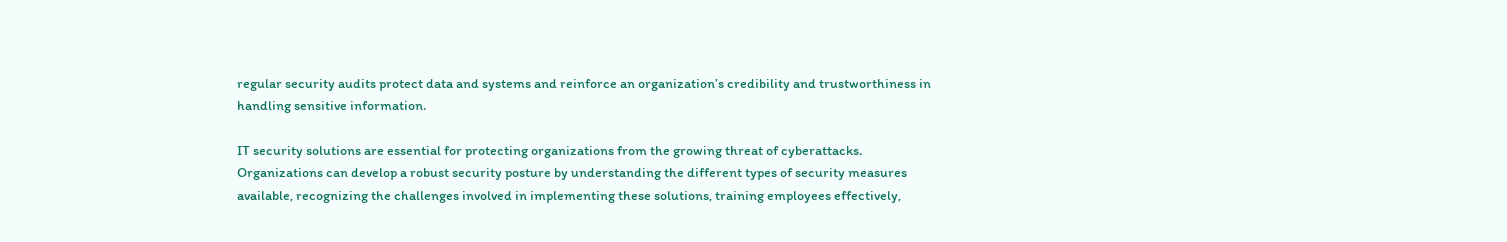regular security audits protect data and systems and reinforce an organization’s credibility and trustworthiness in handling sensitive information.

IT security solutions are essential for protecting organizations from the growing threat of cyberattacks. Organizations can develop a robust security posture by understanding the different types of security measures available, recognizing the challenges involved in implementing these solutions, training employees effectively,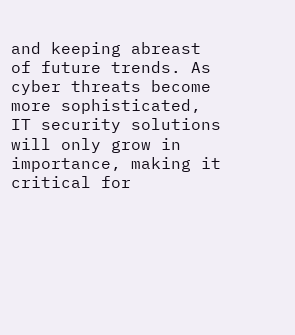and keeping abreast of future trends. As cyber threats become more sophisticated, IT security solutions will only grow in importance, making it critical for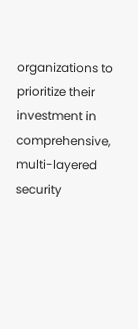organizations to prioritize their investment in comprehensive, multi-layered security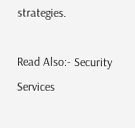strategies.

Read Also:- Security Services